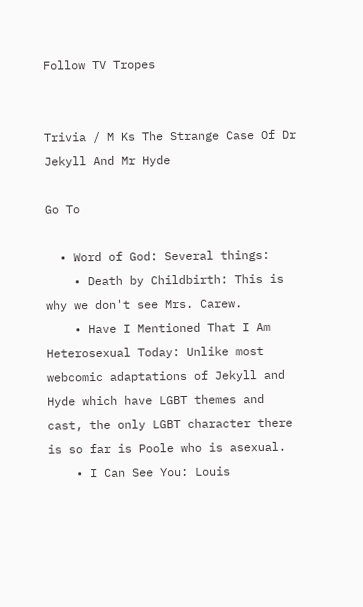Follow TV Tropes


Trivia / M Ks The Strange Case Of Dr Jekyll And Mr Hyde

Go To

  • Word of God: Several things:
    • Death by Childbirth: This is why we don't see Mrs. Carew.
    • Have I Mentioned That I Am Heterosexual Today: Unlike most webcomic adaptations of Jekyll and Hyde which have LGBT themes and cast, the only LGBT character there is so far is Poole who is asexual.
    • I Can See You: Louis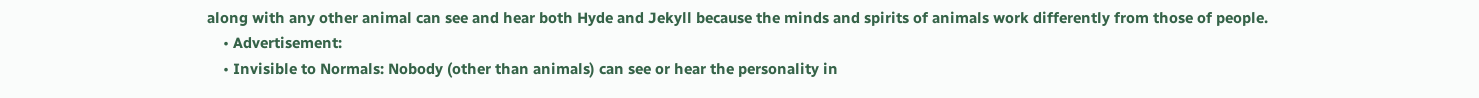along with any other animal can see and hear both Hyde and Jekyll because the minds and spirits of animals work differently from those of people.
    • Advertisement:
    • Invisible to Normals: Nobody (other than animals) can see or hear the personality in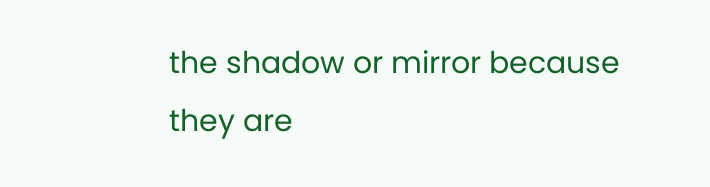the shadow or mirror because they are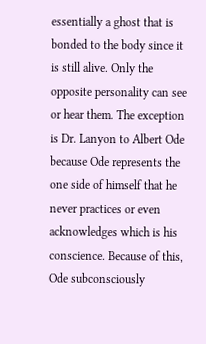essentially a ghost that is bonded to the body since it is still alive. Only the opposite personality can see or hear them. The exception is Dr. Lanyon to Albert Ode because Ode represents the one side of himself that he never practices or even acknowledges which is his conscience. Because of this, Ode subconsciously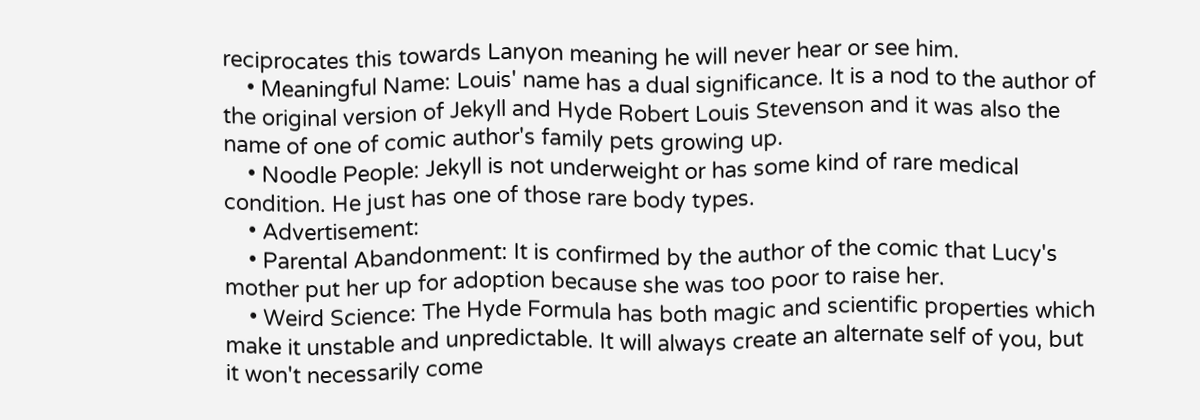reciprocates this towards Lanyon meaning he will never hear or see him.
    • Meaningful Name: Louis' name has a dual significance. It is a nod to the author of the original version of Jekyll and Hyde Robert Louis Stevenson and it was also the name of one of comic author's family pets growing up.
    • Noodle People: Jekyll is not underweight or has some kind of rare medical condition. He just has one of those rare body types.
    • Advertisement:
    • Parental Abandonment: It is confirmed by the author of the comic that Lucy's mother put her up for adoption because she was too poor to raise her.
    • Weird Science: The Hyde Formula has both magic and scientific properties which make it unstable and unpredictable. It will always create an alternate self of you, but it won't necessarily come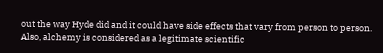out the way Hyde did and it could have side effects that vary from person to person. Also, alchemy is considered as a legitimate scientific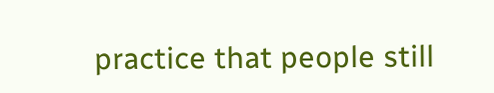practice that people still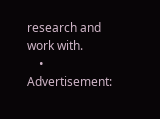research and work with.
    • Advertisement: